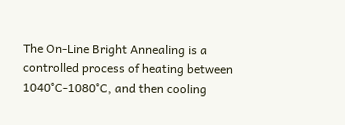The On-Line Bright Annealing is a controlled process of heating between 1040°C-1080°C, and then cooling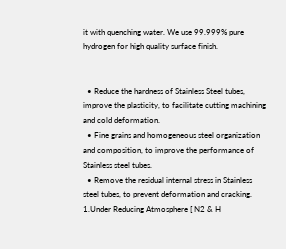it with quenching water. We use 99.999% pure hydrogen for high quality surface finish.


  • Reduce the hardness of Stainless Steel tubes, improve the plasticity, to facilitate cutting machining and cold deformation.
  • Fine grains and homogeneous steel organization and composition, to improve the performance of Stainless steel tubes.
  • Remove the residual internal stress in Stainless steel tubes, to prevent deformation and cracking.
1.Under Reducing Atmosphere [ N2 & H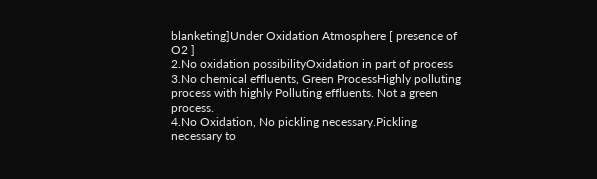blanketing]Under Oxidation Atmosphere [ presence of O2 ]
2.No oxidation possibilityOxidation in part of process
3.No chemical effluents, Green ProcessHighly polluting process with highly Polluting effluents. Not a green process.
4.No Oxidation, No pickling necessary.Pickling necessary to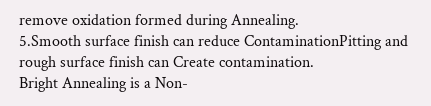remove oxidation formed during Annealing.
5.Smooth surface finish can reduce ContaminationPitting and rough surface finish can Create contamination.
Bright Annealing is a Non-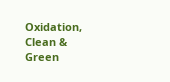Oxidation, Clean & Green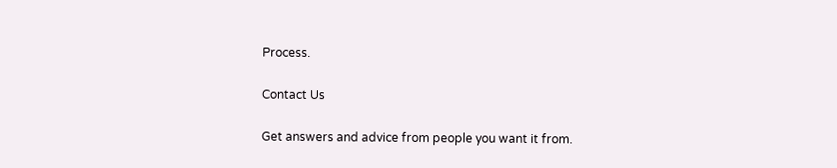Process.

Contact Us

Get answers and advice from people you want it from.